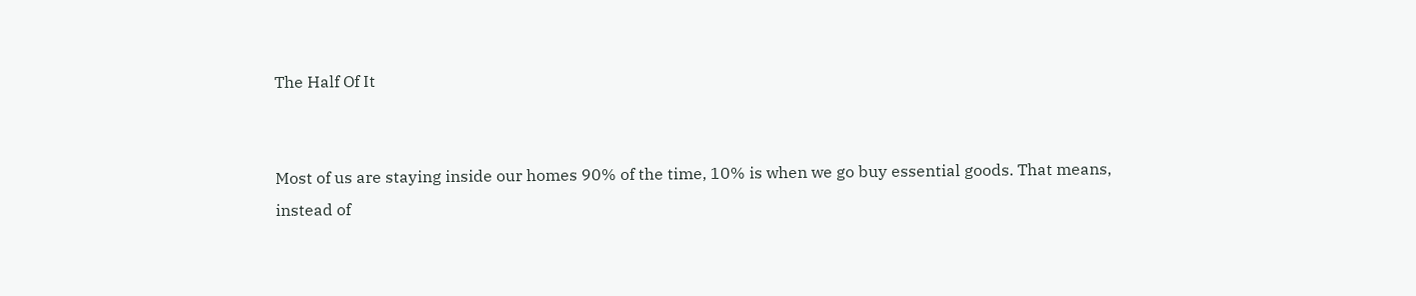The Half Of It


Most of us are staying inside our homes 90% of the time, 10% is when we go buy essential goods. That means, instead of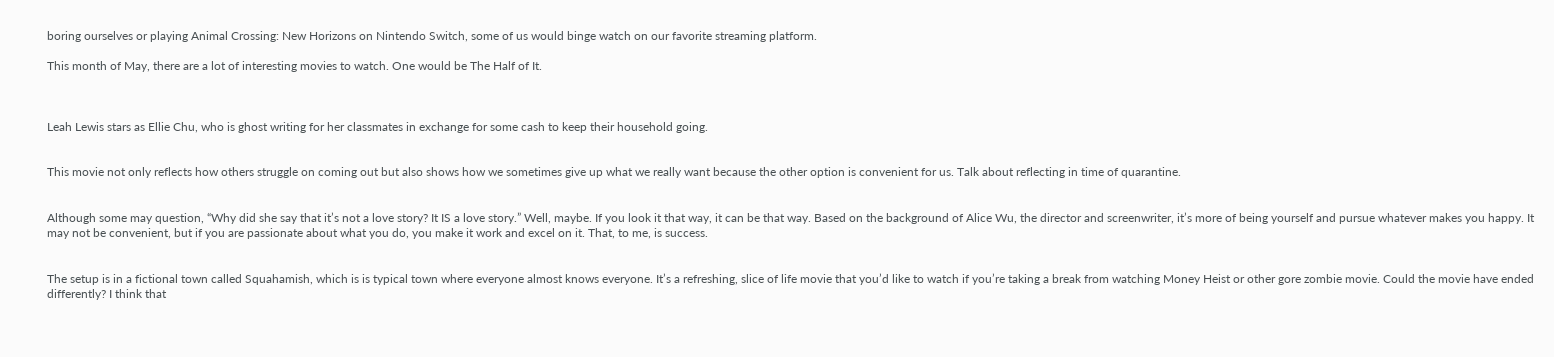boring ourselves or playing Animal Crossing: New Horizons on Nintendo Switch, some of us would binge watch on our favorite streaming platform.

This month of May, there are a lot of interesting movies to watch. One would be The Half of It.



Leah Lewis stars as Ellie Chu, who is ghost writing for her classmates in exchange for some cash to keep their household going.


This movie not only reflects how others struggle on coming out but also shows how we sometimes give up what we really want because the other option is convenient for us. Talk about reflecting in time of quarantine.


Although some may question, “Why did she say that it’s not a love story? It IS a love story.” Well, maybe. If you look it that way, it can be that way. Based on the background of Alice Wu, the director and screenwriter, it’s more of being yourself and pursue whatever makes you happy. It may not be convenient, but if you are passionate about what you do, you make it work and excel on it. That, to me, is success.


The setup is in a fictional town called Squahamish, which is is typical town where everyone almost knows everyone. It’s a refreshing, slice of life movie that you’d like to watch if you’re taking a break from watching Money Heist or other gore zombie movie. Could the movie have ended differently? I think that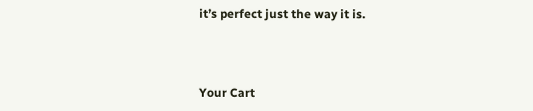it’s perfect just the way it is.



Your Cart